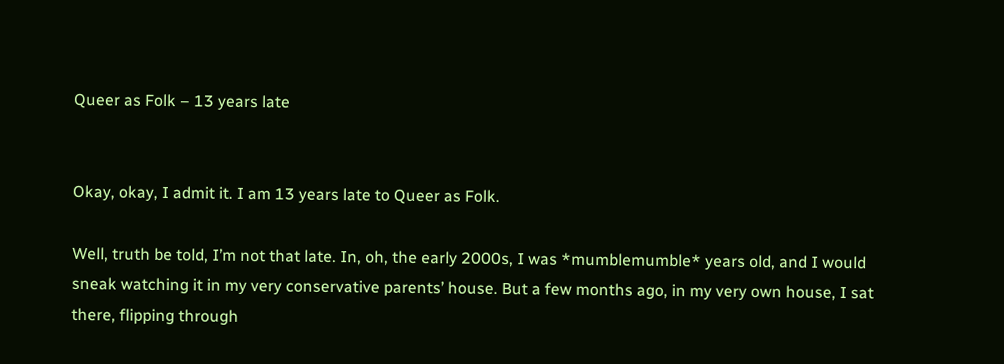Queer as Folk – 13 years late


Okay, okay, I admit it. I am 13 years late to Queer as Folk.

Well, truth be told, I’m not that late. In, oh, the early 2000s, I was *mumblemumble* years old, and I would sneak watching it in my very conservative parents’ house. But a few months ago, in my very own house, I sat there, flipping through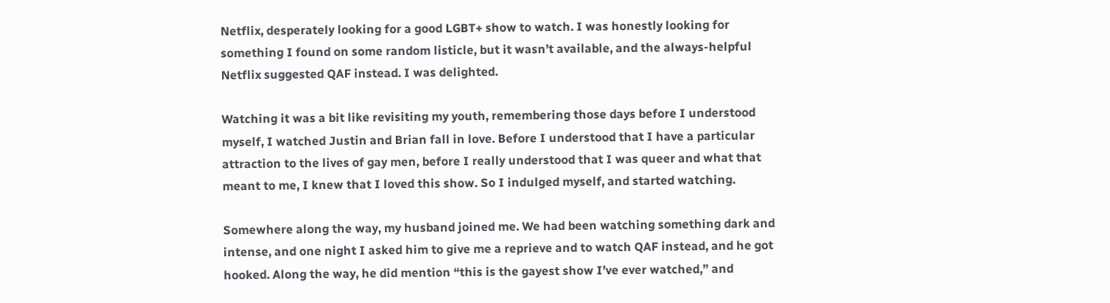Netflix, desperately looking for a good LGBT+ show to watch. I was honestly looking for something I found on some random listicle, but it wasn’t available, and the always-helpful Netflix suggested QAF instead. I was delighted.

Watching it was a bit like revisiting my youth, remembering those days before I understood myself, I watched Justin and Brian fall in love. Before I understood that I have a particular attraction to the lives of gay men, before I really understood that I was queer and what that meant to me, I knew that I loved this show. So I indulged myself, and started watching.

Somewhere along the way, my husband joined me. We had been watching something dark and intense, and one night I asked him to give me a reprieve and to watch QAF instead, and he got hooked. Along the way, he did mention “this is the gayest show I’ve ever watched,” and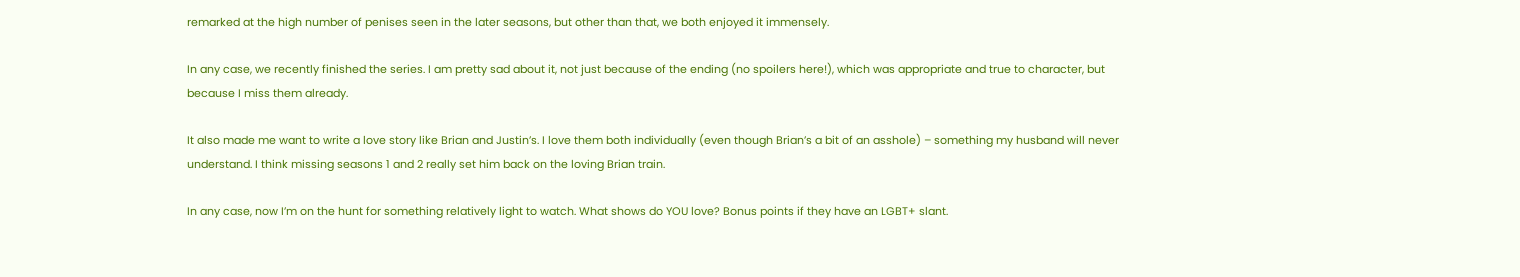remarked at the high number of penises seen in the later seasons, but other than that, we both enjoyed it immensely.

In any case, we recently finished the series. I am pretty sad about it, not just because of the ending (no spoilers here!), which was appropriate and true to character, but because I miss them already.

It also made me want to write a love story like Brian and Justin’s. I love them both individually (even though Brian’s a bit of an asshole) – something my husband will never understand. I think missing seasons 1 and 2 really set him back on the loving Brian train.

In any case, now I’m on the hunt for something relatively light to watch. What shows do YOU love? Bonus points if they have an LGBT+ slant.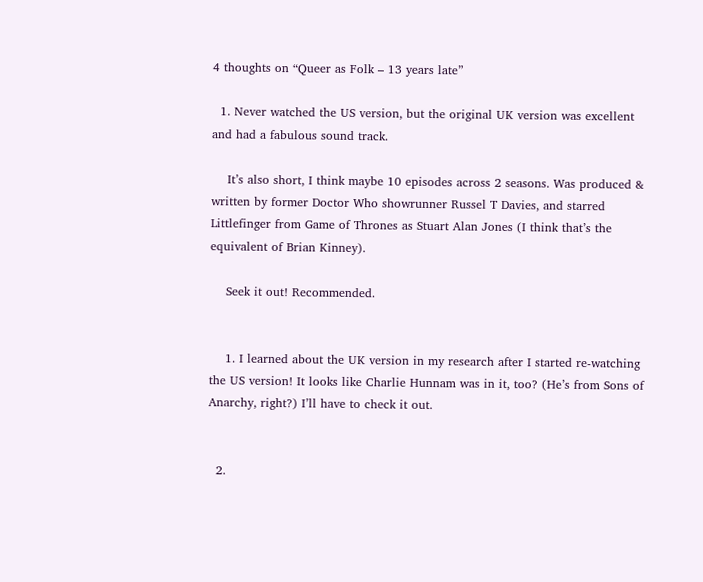4 thoughts on “Queer as Folk – 13 years late”

  1. Never watched the US version, but the original UK version was excellent and had a fabulous sound track.

    It’s also short, I think maybe 10 episodes across 2 seasons. Was produced & written by former Doctor Who showrunner Russel T Davies, and starred Littlefinger from Game of Thrones as Stuart Alan Jones (I think that’s the equivalent of Brian Kinney).

    Seek it out! Recommended.


    1. I learned about the UK version in my research after I started re-watching the US version! It looks like Charlie Hunnam was in it, too? (He’s from Sons of Anarchy, right?) I’ll have to check it out.


  2.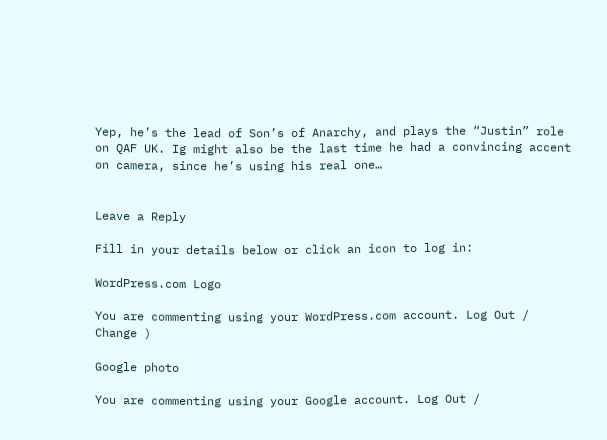Yep, he’s the lead of Son’s of Anarchy, and plays the “Justin” role on QAF UK. Ig might also be the last time he had a convincing accent on camera, since he’s using his real one…


Leave a Reply

Fill in your details below or click an icon to log in:

WordPress.com Logo

You are commenting using your WordPress.com account. Log Out /  Change )

Google photo

You are commenting using your Google account. Log Out /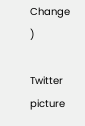Change )

Twitter picture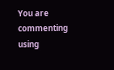You are commenting using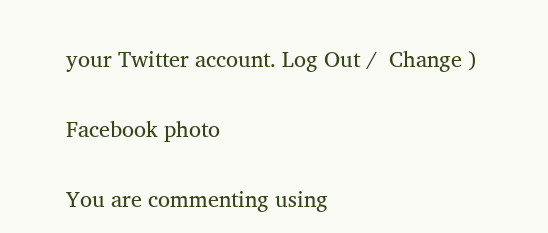your Twitter account. Log Out /  Change )

Facebook photo

You are commenting using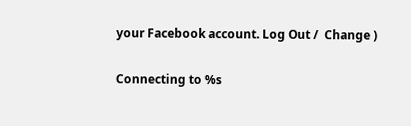your Facebook account. Log Out /  Change )

Connecting to %s